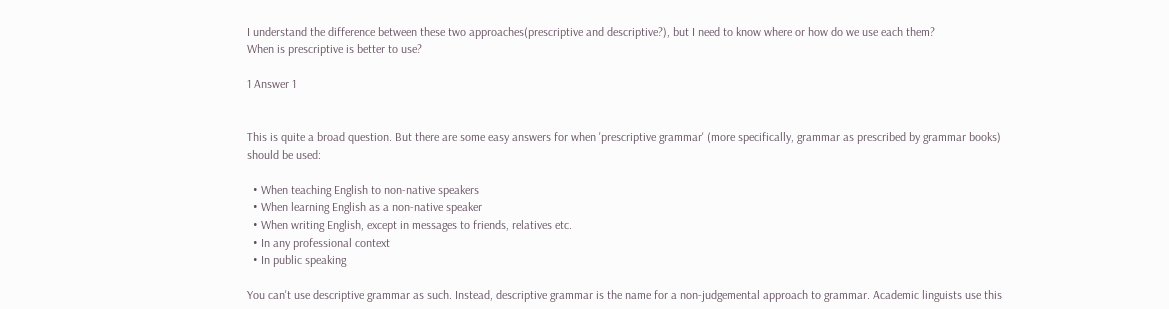I understand the difference between these two approaches(prescriptive and descriptive?), but I need to know where or how do we use each them?
When is prescriptive is better to use?

1 Answer 1


This is quite a broad question. But there are some easy answers for when 'prescriptive grammar' (more specifically, grammar as prescribed by grammar books) should be used:

  • When teaching English to non-native speakers
  • When learning English as a non-native speaker
  • When writing English, except in messages to friends, relatives etc.
  • In any professional context
  • In public speaking

You can't use descriptive grammar as such. Instead, descriptive grammar is the name for a non-judgemental approach to grammar. Academic linguists use this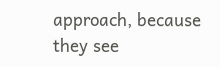approach, because they see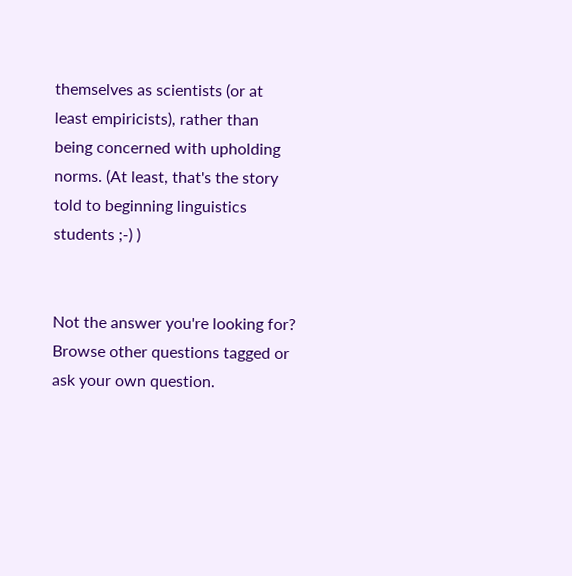themselves as scientists (or at least empiricists), rather than being concerned with upholding norms. (At least, that's the story told to beginning linguistics students ;-) )


Not the answer you're looking for? Browse other questions tagged or ask your own question.